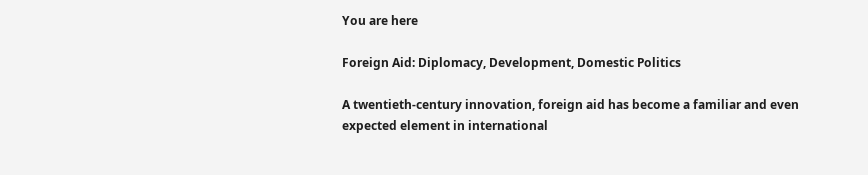You are here

Foreign Aid: Diplomacy, Development, Domestic Politics

A twentieth-century innovation, foreign aid has become a familiar and even expected element in international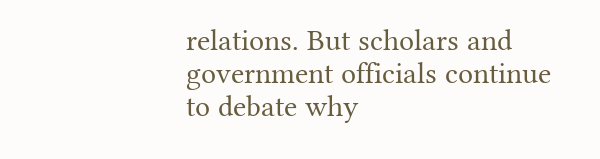relations. But scholars and government officials continue to debate why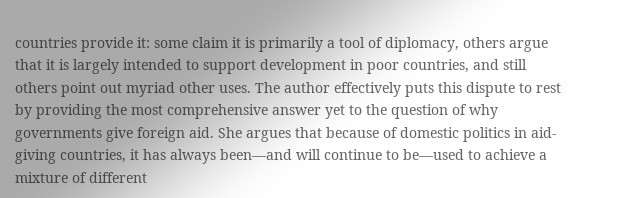countries provide it: some claim it is primarily a tool of diplomacy, others argue that it is largely intended to support development in poor countries, and still others point out myriad other uses. The author effectively puts this dispute to rest by providing the most comprehensive answer yet to the question of why governments give foreign aid. She argues that because of domestic politics in aid-giving countries, it has always been—and will continue to be—used to achieve a mixture of different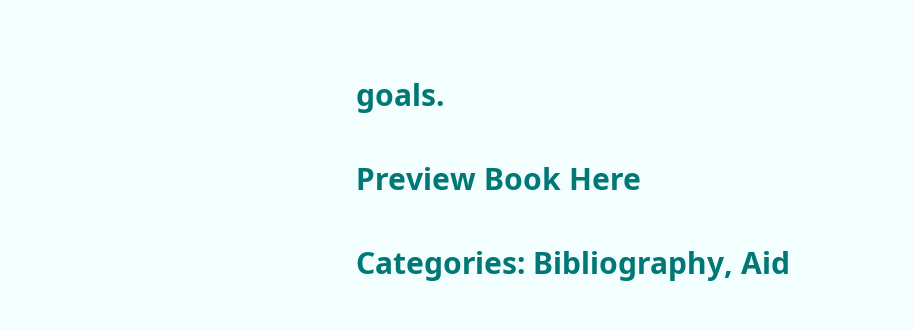goals.

Preview Book Here

Categories: Bibliography, Aid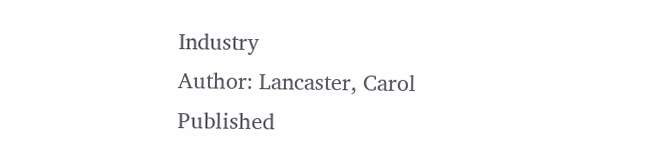Industry
Author: Lancaster, Carol
Published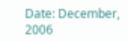Date: December, 2006